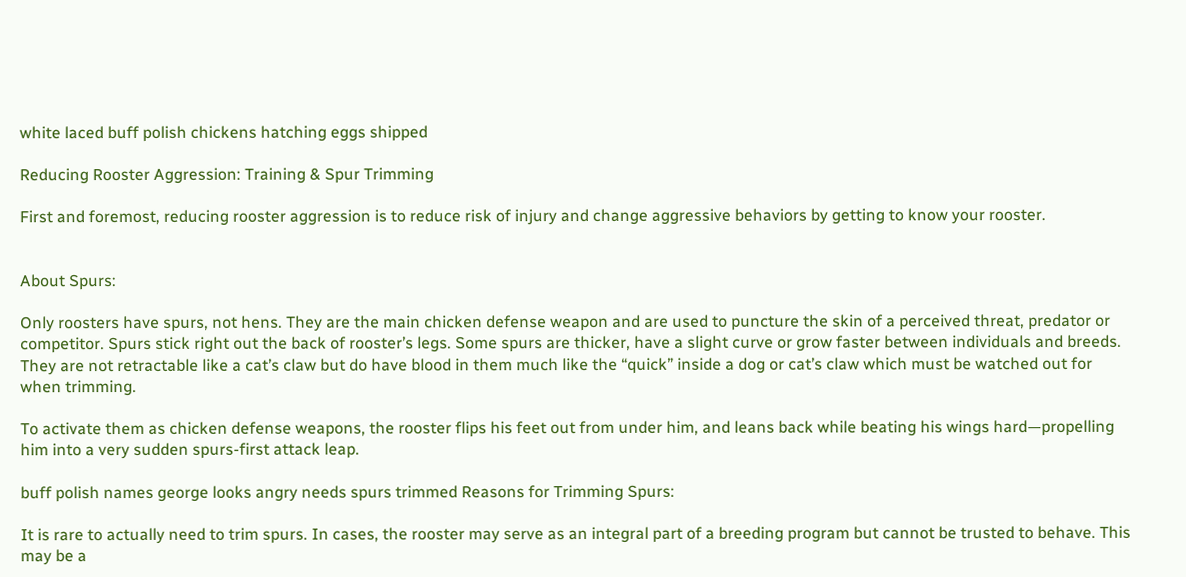white laced buff polish chickens hatching eggs shipped

Reducing Rooster Aggression: Training & Spur Trimming

First and foremost, reducing rooster aggression is to reduce risk of injury and change aggressive behaviors by getting to know your rooster.


About Spurs:

Only roosters have spurs, not hens. They are the main chicken defense weapon and are used to puncture the skin of a perceived threat, predator or competitor. Spurs stick right out the back of rooster’s legs. Some spurs are thicker, have a slight curve or grow faster between individuals and breeds. They are not retractable like a cat’s claw but do have blood in them much like the “quick” inside a dog or cat’s claw which must be watched out for when trimming.

To activate them as chicken defense weapons, the rooster flips his feet out from under him, and leans back while beating his wings hard—propelling him into a very sudden spurs-first attack leap.

buff polish names george looks angry needs spurs trimmed Reasons for Trimming Spurs:

It is rare to actually need to trim spurs. In cases, the rooster may serve as an integral part of a breeding program but cannot be trusted to behave. This may be a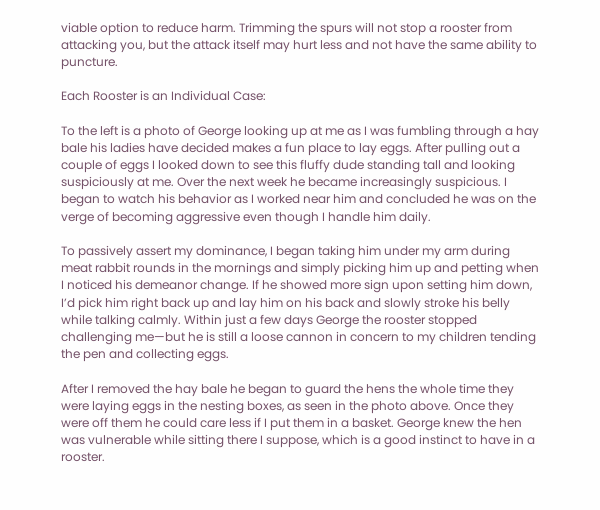viable option to reduce harm. Trimming the spurs will not stop a rooster from attacking you, but the attack itself may hurt less and not have the same ability to puncture.

Each Rooster is an Individual Case:

To the left is a photo of George looking up at me as I was fumbling through a hay bale his ladies have decided makes a fun place to lay eggs. After pulling out a couple of eggs I looked down to see this fluffy dude standing tall and looking suspiciously at me. Over the next week he became increasingly suspicious. I began to watch his behavior as I worked near him and concluded he was on the verge of becoming aggressive even though I handle him daily.

To passively assert my dominance, I began taking him under my arm during meat rabbit rounds in the mornings and simply picking him up and petting when I noticed his demeanor change. If he showed more sign upon setting him down, I’d pick him right back up and lay him on his back and slowly stroke his belly while talking calmly. Within just a few days George the rooster stopped challenging me—but he is still a loose cannon in concern to my children tending the pen and collecting eggs.

After I removed the hay bale he began to guard the hens the whole time they were laying eggs in the nesting boxes, as seen in the photo above. Once they were off them he could care less if I put them in a basket. George knew the hen was vulnerable while sitting there I suppose, which is a good instinct to have in a rooster.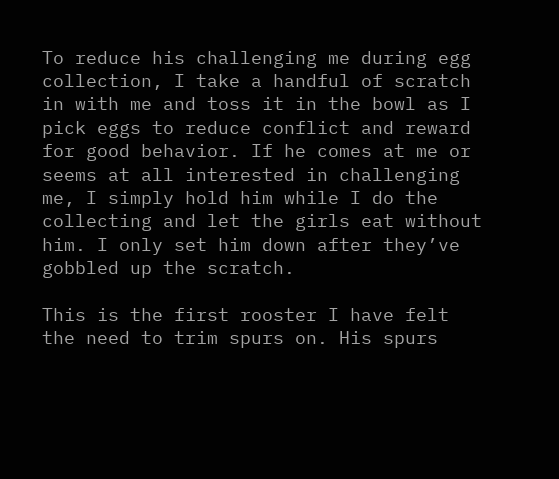To reduce his challenging me during egg collection, I take a handful of scratch in with me and toss it in the bowl as I pick eggs to reduce conflict and reward for good behavior. If he comes at me or seems at all interested in challenging me, I simply hold him while I do the collecting and let the girls eat without him. I only set him down after they’ve gobbled up the scratch.

This is the first rooster I have felt the need to trim spurs on. His spurs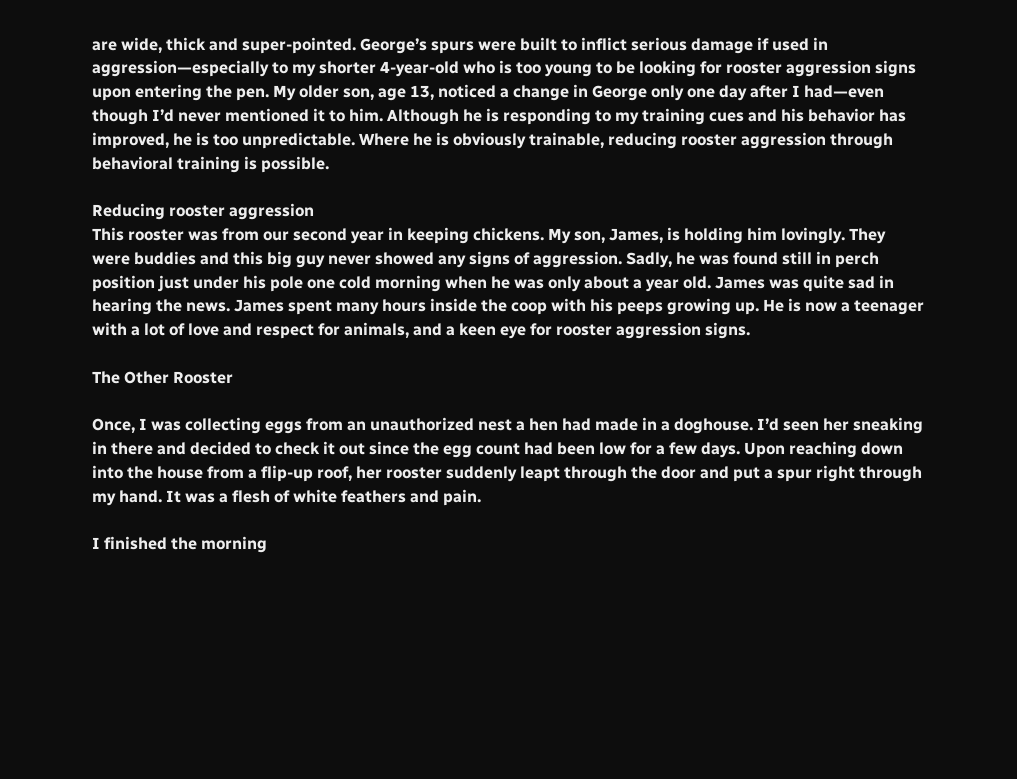are wide, thick and super-pointed. George’s spurs were built to inflict serious damage if used in aggression—especially to my shorter 4-year-old who is too young to be looking for rooster aggression signs upon entering the pen. My older son, age 13, noticed a change in George only one day after I had—even though I’d never mentioned it to him. Although he is responding to my training cues and his behavior has improved, he is too unpredictable. Where he is obviously trainable, reducing rooster aggression through behavioral training is possible.

Reducing rooster aggression
This rooster was from our second year in keeping chickens. My son, James, is holding him lovingly. They were buddies and this big guy never showed any signs of aggression. Sadly, he was found still in perch position just under his pole one cold morning when he was only about a year old. James was quite sad in hearing the news. James spent many hours inside the coop with his peeps growing up. He is now a teenager with a lot of love and respect for animals, and a keen eye for rooster aggression signs.

The Other Rooster

Once, I was collecting eggs from an unauthorized nest a hen had made in a doghouse. I’d seen her sneaking in there and decided to check it out since the egg count had been low for a few days. Upon reaching down into the house from a flip-up roof, her rooster suddenly leapt through the door and put a spur right through my hand. It was a flesh of white feathers and pain.

I finished the morning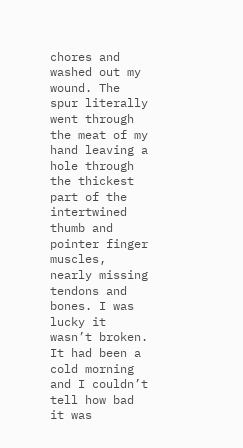chores and washed out my wound. The spur literally went through the meat of my hand leaving a hole through the thickest part of the intertwined thumb and pointer finger muscles, nearly missing tendons and bones. I was lucky it wasn’t broken. It had been a cold morning and I couldn’t tell how bad it was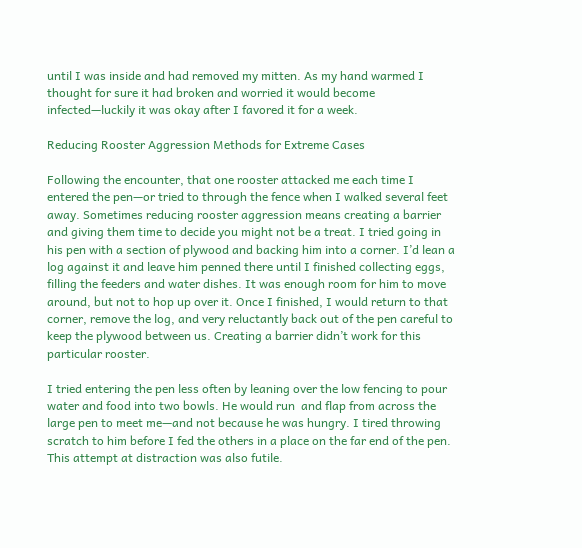until I was inside and had removed my mitten. As my hand warmed I thought for sure it had broken and worried it would become infected—luckily it was okay after I favored it for a week.

Reducing Rooster Aggression Methods for Extreme Cases

Following the encounter, that one rooster attacked me each time I entered the pen—or tried to through the fence when I walked several feet away. Sometimes reducing rooster aggression means creating a barrier and giving them time to decide you might not be a treat. I tried going in his pen with a section of plywood and backing him into a corner. I’d lean a log against it and leave him penned there until I finished collecting eggs, filling the feeders and water dishes. It was enough room for him to move around, but not to hop up over it. Once I finished, I would return to that corner, remove the log, and very reluctantly back out of the pen careful to keep the plywood between us. Creating a barrier didn’t work for this particular rooster.

I tried entering the pen less often by leaning over the low fencing to pour water and food into two bowls. He would run  and flap from across the large pen to meet me—and not because he was hungry. I tired throwing scratch to him before I fed the others in a place on the far end of the pen. This attempt at distraction was also futile.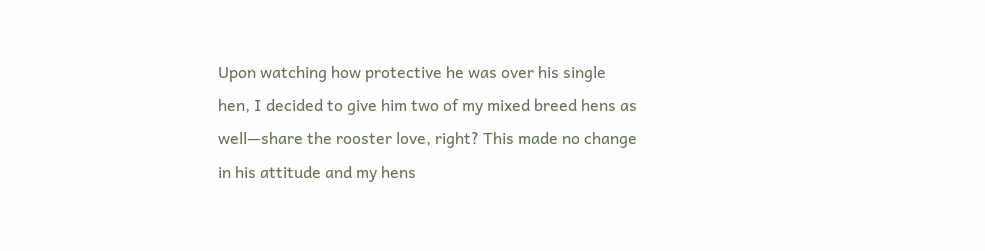Upon watching how protective he was over his single hen, I decided to give him two of my mixed breed hens as well—share the rooster love, right? This made no change in his attitude and my hens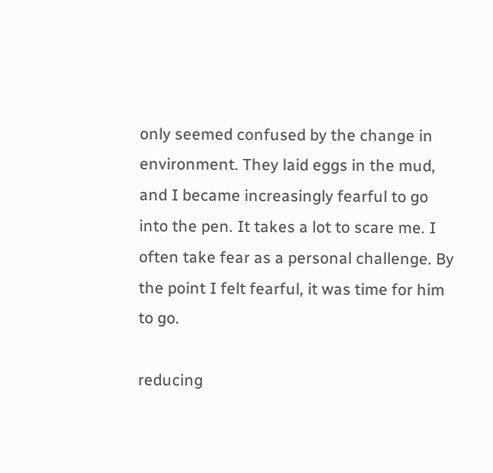only seemed confused by the change in environment. They laid eggs in the mud, and I became increasingly fearful to go into the pen. It takes a lot to scare me. I often take fear as a personal challenge. By the point I felt fearful, it was time for him to go.

reducing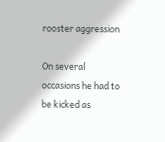rooster aggression

On several occasions he had to be kicked as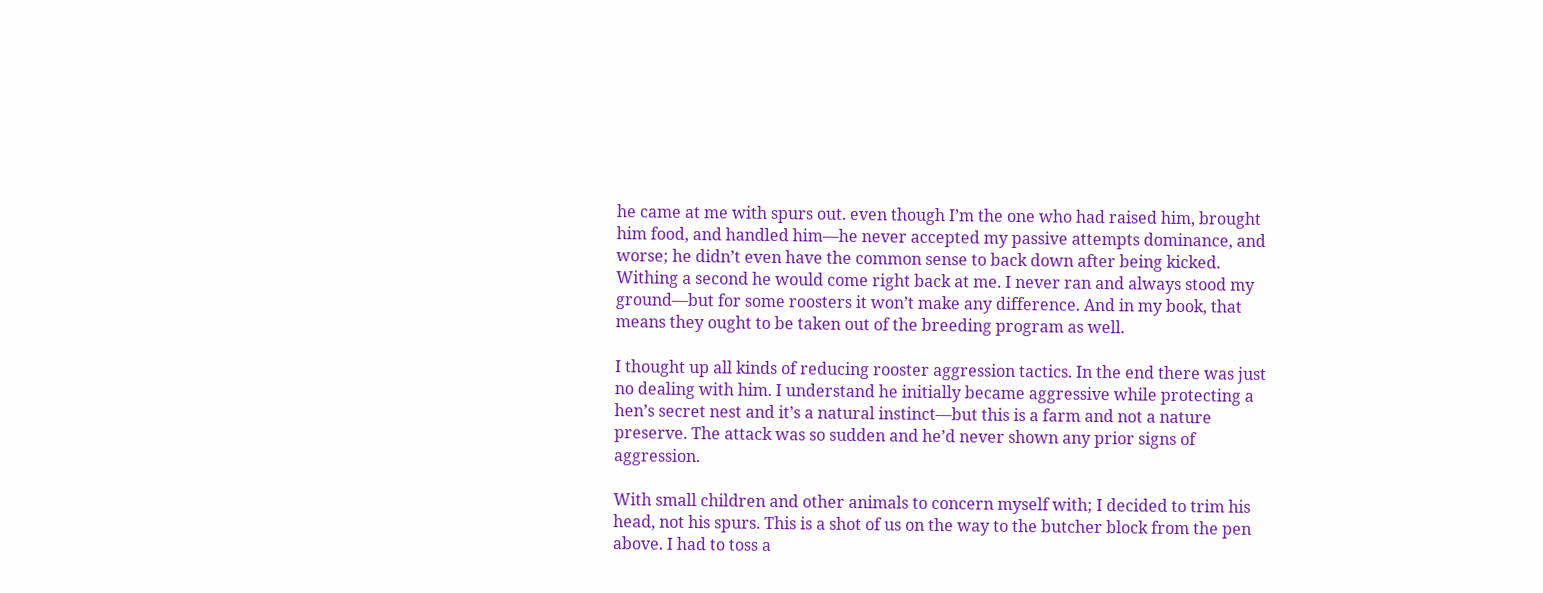he came at me with spurs out. even though I’m the one who had raised him, brought him food, and handled him—he never accepted my passive attempts dominance, and worse; he didn’t even have the common sense to back down after being kicked. Withing a second he would come right back at me. I never ran and always stood my ground—but for some roosters it won’t make any difference. And in my book, that means they ought to be taken out of the breeding program as well.

I thought up all kinds of reducing rooster aggression tactics. In the end there was just no dealing with him. I understand he initially became aggressive while protecting a hen’s secret nest and it’s a natural instinct—but this is a farm and not a nature preserve. The attack was so sudden and he’d never shown any prior signs of aggression.

With small children and other animals to concern myself with; I decided to trim his head, not his spurs. This is a shot of us on the way to the butcher block from the pen above. I had to toss a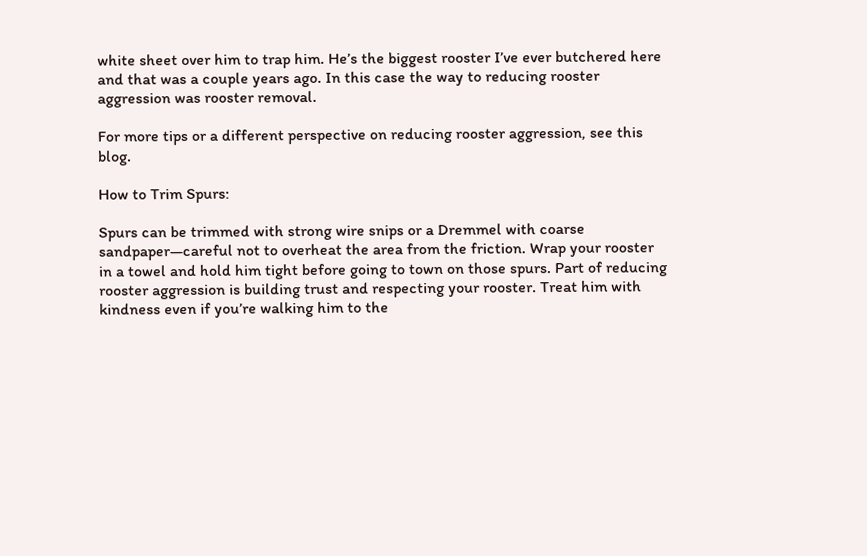white sheet over him to trap him. He’s the biggest rooster I’ve ever butchered here and that was a couple years ago. In this case the way to reducing rooster aggression was rooster removal.

For more tips or a different perspective on reducing rooster aggression, see this blog.

How to Trim Spurs:

Spurs can be trimmed with strong wire snips or a Dremmel with coarse sandpaper—careful not to overheat the area from the friction. Wrap your rooster in a towel and hold him tight before going to town on those spurs. Part of reducing rooster aggression is building trust and respecting your rooster. Treat him with kindness even if you’re walking him to the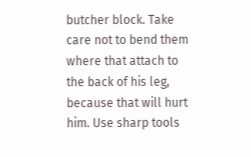butcher block. Take care not to bend them where that attach to the back of his leg, because that will hurt him. Use sharp tools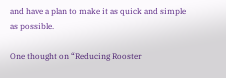and have a plan to make it as quick and simple as possible.

One thought on “Reducing Rooster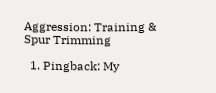Aggression: Training & Spur Trimming

  1. Pingback: My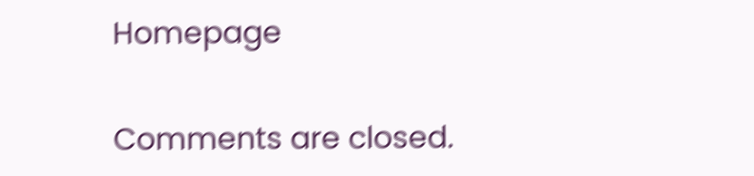Homepage

Comments are closed.